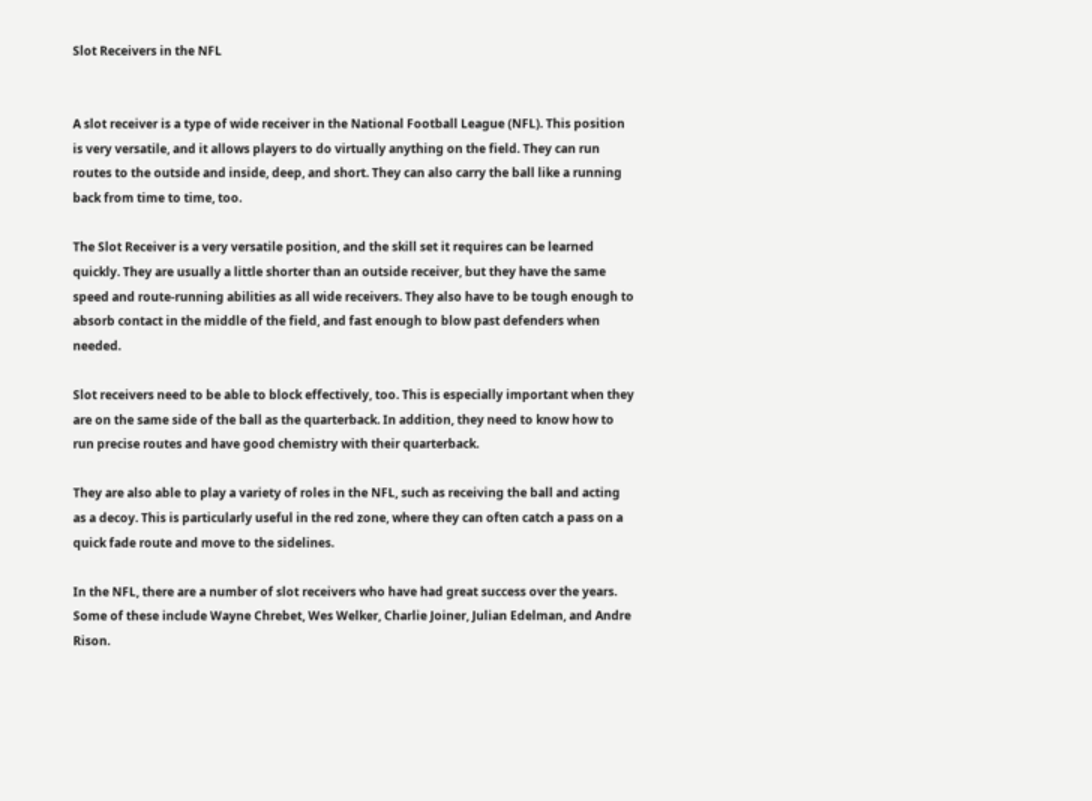Slot Receivers in the NFL


A slot receiver is a type of wide receiver in the National Football League (NFL). This position is very versatile, and it allows players to do virtually anything on the field. They can run routes to the outside and inside, deep, and short. They can also carry the ball like a running back from time to time, too.

The Slot Receiver is a very versatile position, and the skill set it requires can be learned quickly. They are usually a little shorter than an outside receiver, but they have the same speed and route-running abilities as all wide receivers. They also have to be tough enough to absorb contact in the middle of the field, and fast enough to blow past defenders when needed.

Slot receivers need to be able to block effectively, too. This is especially important when they are on the same side of the ball as the quarterback. In addition, they need to know how to run precise routes and have good chemistry with their quarterback.

They are also able to play a variety of roles in the NFL, such as receiving the ball and acting as a decoy. This is particularly useful in the red zone, where they can often catch a pass on a quick fade route and move to the sidelines.

In the NFL, there are a number of slot receivers who have had great success over the years. Some of these include Wayne Chrebet, Wes Welker, Charlie Joiner, Julian Edelman, and Andre Rison.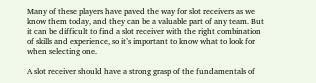Many of these players have paved the way for slot receivers as we know them today, and they can be a valuable part of any team. But it can be difficult to find a slot receiver with the right combination of skills and experience, so it’s important to know what to look for when selecting one.

A slot receiver should have a strong grasp of the fundamentals of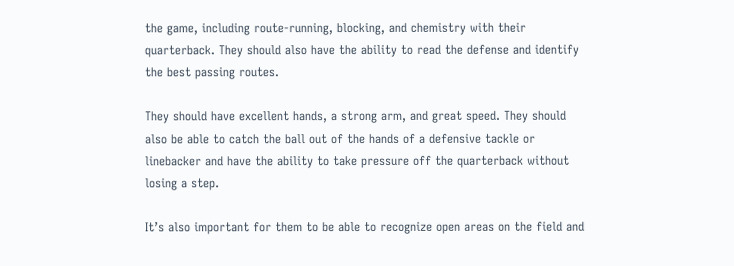the game, including route-running, blocking, and chemistry with their quarterback. They should also have the ability to read the defense and identify the best passing routes.

They should have excellent hands, a strong arm, and great speed. They should also be able to catch the ball out of the hands of a defensive tackle or linebacker and have the ability to take pressure off the quarterback without losing a step.

It’s also important for them to be able to recognize open areas on the field and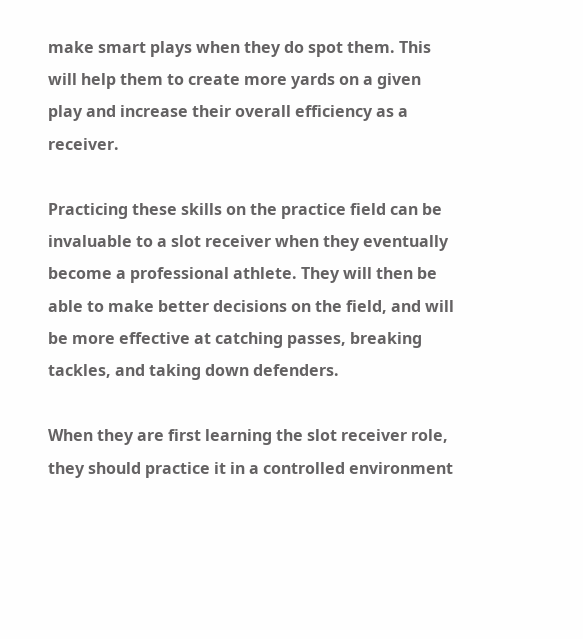make smart plays when they do spot them. This will help them to create more yards on a given play and increase their overall efficiency as a receiver.

Practicing these skills on the practice field can be invaluable to a slot receiver when they eventually become a professional athlete. They will then be able to make better decisions on the field, and will be more effective at catching passes, breaking tackles, and taking down defenders.

When they are first learning the slot receiver role, they should practice it in a controlled environment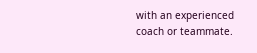with an experienced coach or teammate.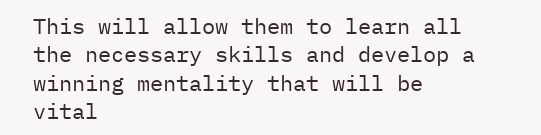This will allow them to learn all the necessary skills and develop a winning mentality that will be vital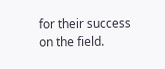for their success on the field.